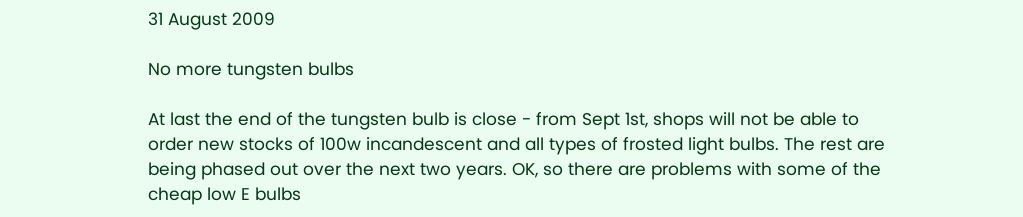31 August 2009

No more tungsten bulbs

At last the end of the tungsten bulb is close - from Sept 1st, shops will not be able to order new stocks of 100w incandescent and all types of frosted light bulbs. The rest are being phased out over the next two years. OK, so there are problems with some of the cheap low E bulbs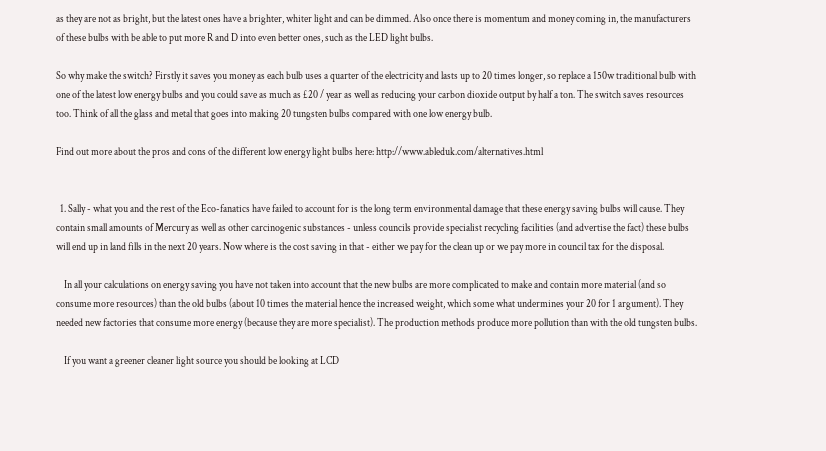as they are not as bright, but the latest ones have a brighter, whiter light and can be dimmed. Also once there is momentum and money coming in, the manufacturers of these bulbs with be able to put more R and D into even better ones, such as the LED light bulbs.

So why make the switch? Firstly it saves you money as each bulb uses a quarter of the electricity and lasts up to 20 times longer, so replace a 150w traditional bulb with one of the latest low energy bulbs and you could save as much as £20 / year as well as reducing your carbon dioxide output by half a ton. The switch saves resources too. Think of all the glass and metal that goes into making 20 tungsten bulbs compared with one low energy bulb.

Find out more about the pros and cons of the different low energy light bulbs here: http://www.ableduk.com/alternatives.html


  1. Sally - what you and the rest of the Eco-fanatics have failed to account for is the long term environmental damage that these energy saving bulbs will cause. They contain small amounts of Mercury as well as other carcinogenic substances - unless councils provide specialist recycling facilities (and advertise the fact) these bulbs will end up in land fills in the next 20 years. Now where is the cost saving in that - either we pay for the clean up or we pay more in council tax for the disposal.

    In all your calculations on energy saving you have not taken into account that the new bulbs are more complicated to make and contain more material (and so consume more resources) than the old bulbs (about 10 times the material hence the increased weight, which some what undermines your 20 for 1 argument). They needed new factories that consume more energy (because they are more specialist). The production methods produce more pollution than with the old tungsten bulbs.

    If you want a greener cleaner light source you should be looking at LCD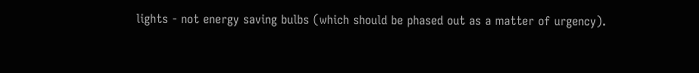lights - not energy saving bulbs (which should be phased out as a matter of urgency).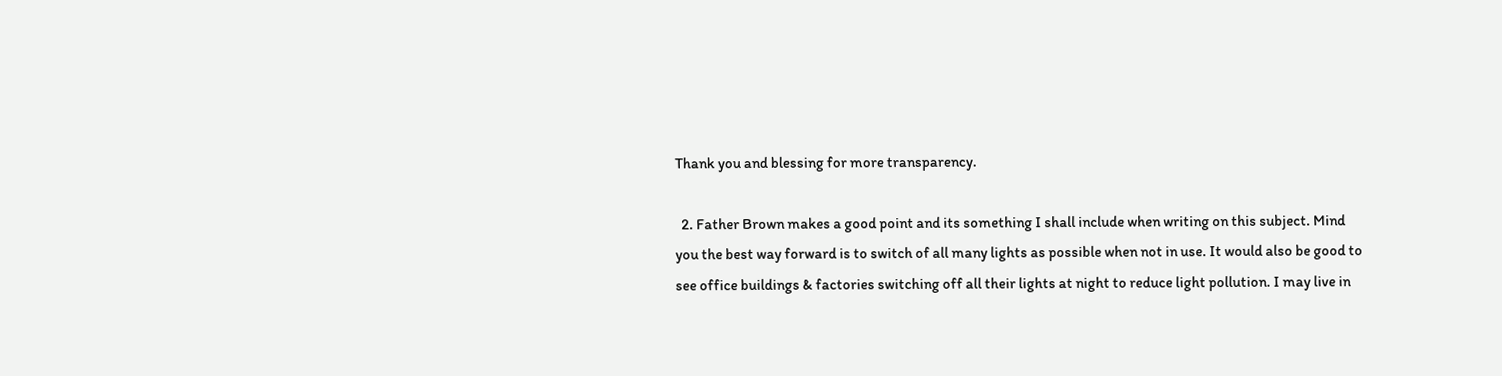Thank you and blessing for more transparency.

  2. Father Brown makes a good point and its something I shall include when writing on this subject. Mind you the best way forward is to switch of all many lights as possible when not in use. It would also be good to see office buildings & factories switching off all their lights at night to reduce light pollution. I may live in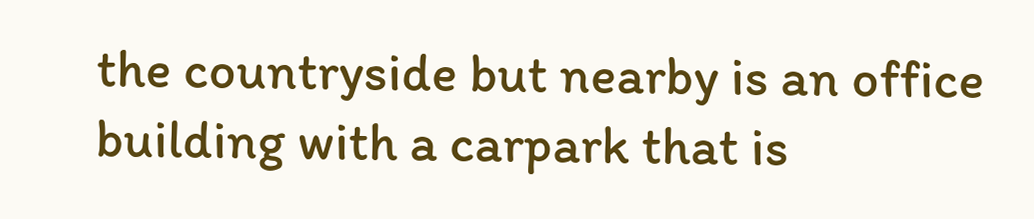the countryside but nearby is an office building with a carpark that is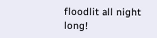floodlit all night long!